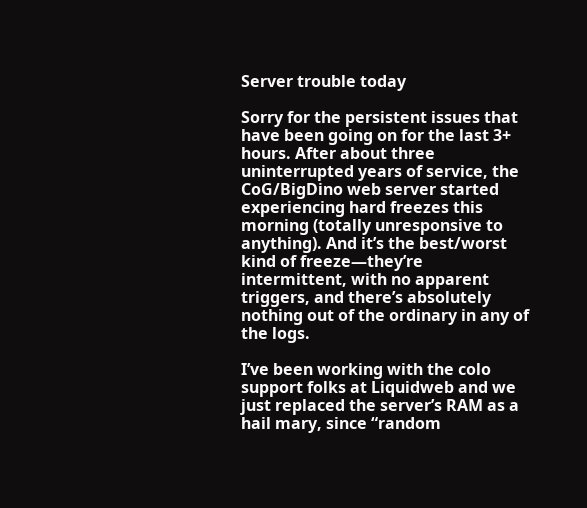Server trouble today

Sorry for the persistent issues that have been going on for the last 3+ hours. After about three uninterrupted years of service, the CoG/BigDino web server started experiencing hard freezes this morning (totally unresponsive to anything). And it’s the best/worst kind of freeze—they’re intermittent, with no apparent triggers, and there’s absolutely nothing out of the ordinary in any of the logs.

I’ve been working with the colo support folks at Liquidweb and we just replaced the server’s RAM as a hail mary, since “random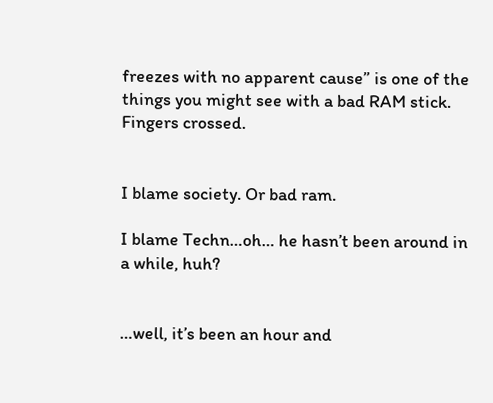freezes with no apparent cause” is one of the things you might see with a bad RAM stick. Fingers crossed.


I blame society. Or bad ram.

I blame Techn…oh… he hasn’t been around in a while, huh?


…well, it’s been an hour and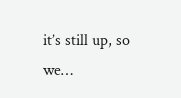it’s still up, so we…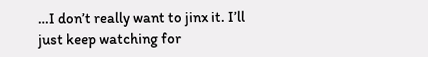…I don’t really want to jinx it. I’ll just keep watching for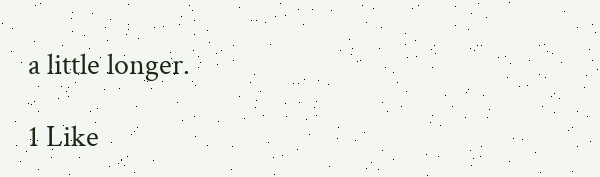a little longer.

1 Like